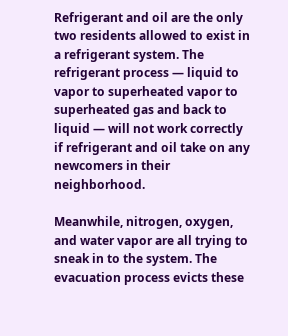Refrigerant and oil are the only two residents allowed to exist in a refrigerant system. The refrigerant process — liquid to vapor to superheated vapor to superheated gas and back to liquid — will not work correctly if refrigerant and oil take on any newcomers in their neighborhood.

Meanwhile, nitrogen, oxygen, and water vapor are all trying to sneak in to the system. The evacuation process evicts these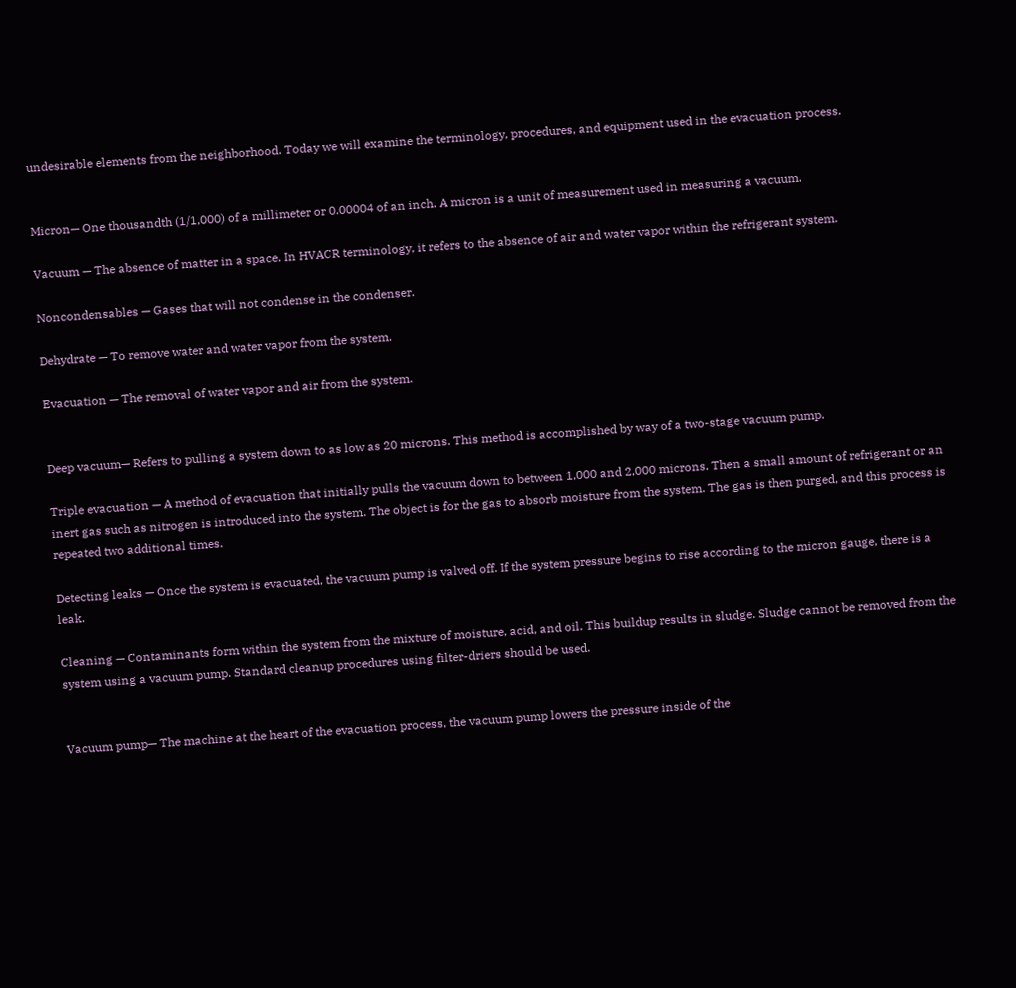undesirable elements from the neighborhood. Today we will examine the terminology, procedures, and equipment used in the evacuation process.


Micron— One thousandth (1/1,000) of a millimeter or 0.00004 of an inch. A micron is a unit of measurement used in measuring a vacuum.

Vacuum — The absence of matter in a space. In HVACR terminology, it refers to the absence of air and water vapor within the refrigerant system.

Noncondensables — Gases that will not condense in the condenser.

Dehydrate — To remove water and water vapor from the system.

Evacuation — The removal of water vapor and air from the system.


Deep vacuum— Refers to pulling a system down to as low as 20 microns. This method is accomplished by way of a two-stage vacuum pump.

Triple evacuation — A method of evacuation that initially pulls the vacuum down to between 1,000 and 2,000 microns. Then a small amount of refrigerant or an inert gas such as nitrogen is introduced into the system. The object is for the gas to absorb moisture from the system. The gas is then purged, and this process is repeated two additional times.

Detecting leaks — Once the system is evacuated, the vacuum pump is valved off. If the system pressure begins to rise according to the micron gauge, there is a leak.

Cleaning — Contaminants form within the system from the mixture of moisture, acid, and oil. This buildup results in sludge. Sludge cannot be removed from the system using a vacuum pump. Standard cleanup procedures using filter-driers should be used.


Vacuum pump— The machine at the heart of the evacuation process, the vacuum pump lowers the pressure inside of the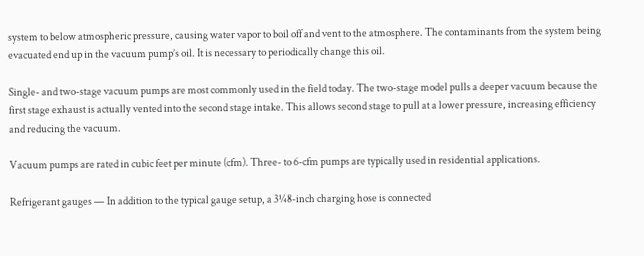system to below atmospheric pressure, causing water vapor to boil off and vent to the atmosphere. The contaminants from the system being evacuated end up in the vacuum pump’s oil. It is necessary to periodically change this oil.

Single- and two-stage vacuum pumps are most commonly used in the field today. The two-stage model pulls a deeper vacuum because the first stage exhaust is actually vented into the second stage intake. This allows second stage to pull at a lower pressure, increasing efficiency and reducing the vacuum.

Vacuum pumps are rated in cubic feet per minute (cfm). Three- to 6-cfm pumps are typically used in residential applications.

Refrigerant gauges — In addition to the typical gauge setup, a 3¼8-inch charging hose is connected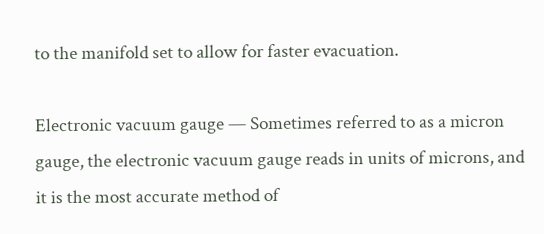to the manifold set to allow for faster evacuation.

Electronic vacuum gauge — Sometimes referred to as a micron gauge, the electronic vacuum gauge reads in units of microns, and it is the most accurate method of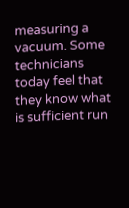measuring a vacuum. Some technicians today feel that they know what is sufficient run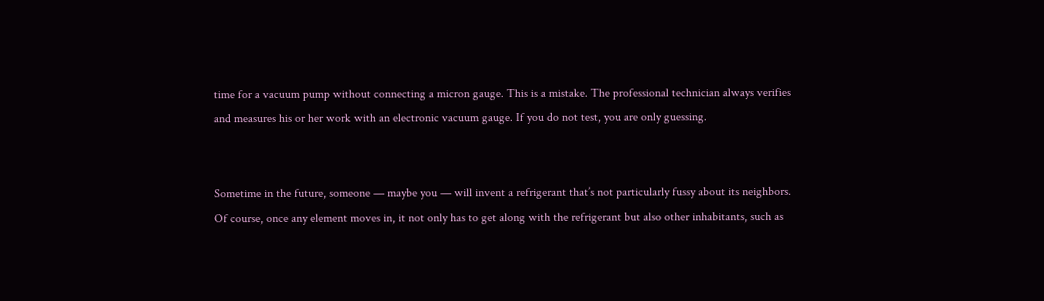time for a vacuum pump without connecting a micron gauge. This is a mistake. The professional technician always verifies and measures his or her work with an electronic vacuum gauge. If you do not test, you are only guessing.


Sometime in the future, someone — maybe you — will invent a refrigerant that’s not particularly fussy about its neighbors. Of course, once any element moves in, it not only has to get along with the refrigerant but also other inhabitants, such as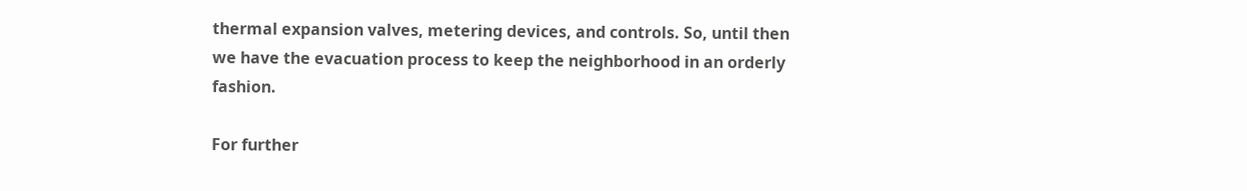thermal expansion valves, metering devices, and controls. So, until then we have the evacuation process to keep the neighborhood in an orderly fashion.

For further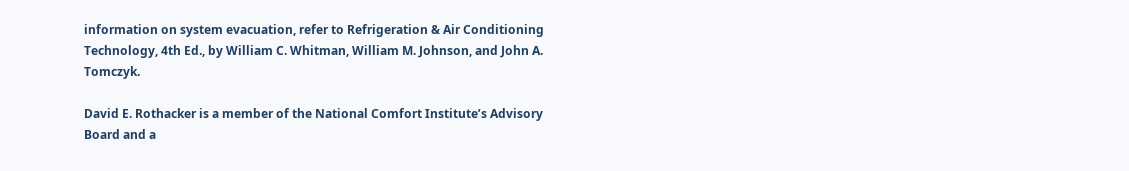information on system evacuation, refer to Refrigeration & Air Conditioning Technology, 4th Ed., by William C. Whitman, William M. Johnson, and John A. Tomczyk.

David E. Rothacker is a member of the National Comfort Institute’s Advisory Board and a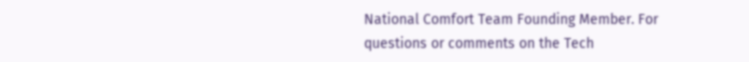National Comfort Team Founding Member. For questions or comments on the Tech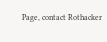Page, contact Rothacker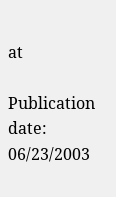at

Publication date: 06/23/2003